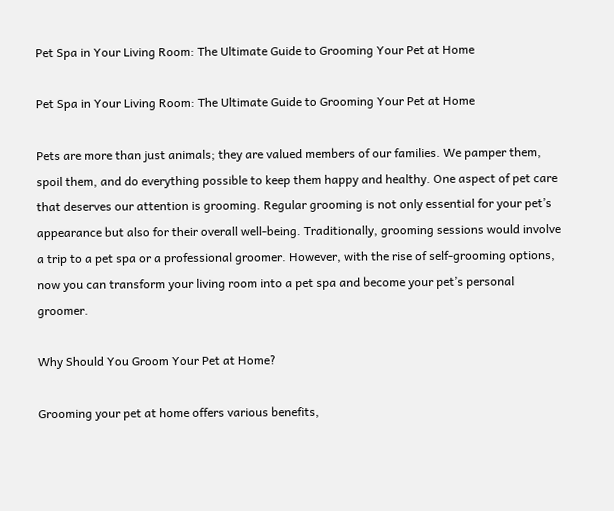Pet Spa in Your Living Room: The Ultimate Guide to Grooming Your Pet at Home

Pet Spa in Your Living Room: The Ultimate Guide to Grooming Your Pet at Home

Pets are more than just animals; they are valued members of our families. We pamper them, spoil them, and do everything possible to keep them happy and healthy. One aspect of pet care that deserves our attention is grooming. Regular grooming is not only essential for your pet’s appearance but also for their overall well-being. Traditionally, grooming sessions would involve a trip to a pet spa or a professional groomer. However, with the rise of self-grooming options, now you can transform your living room into a pet spa and become your pet’s personal groomer.

Why Should You Groom Your Pet at Home?

Grooming your pet at home offers various benefits,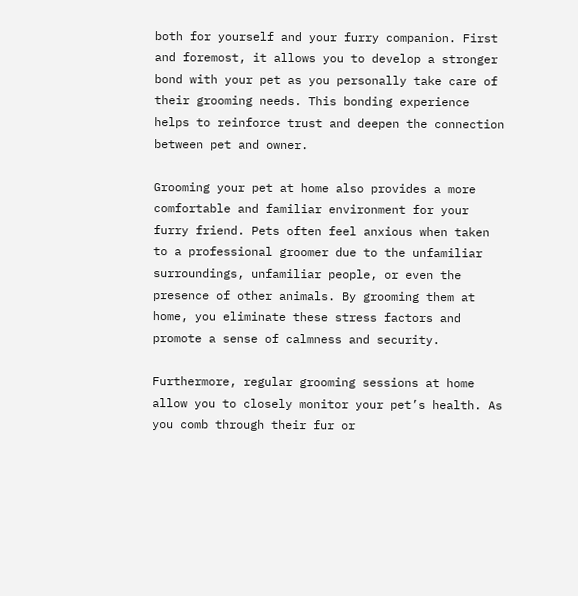both for yourself and your furry companion. First and foremost, it allows you to develop a stronger bond with your pet as you personally take care of their grooming needs. This bonding experience helps to reinforce trust and deepen the connection between pet and owner.

Grooming your pet at home also provides a more comfortable and familiar environment for your furry friend. Pets often feel anxious when taken to a professional groomer due to the unfamiliar surroundings, unfamiliar people, or even the presence of other animals. By grooming them at home, you eliminate these stress factors and promote a sense of calmness and security.

Furthermore, regular grooming sessions at home allow you to closely monitor your pet’s health. As you comb through their fur or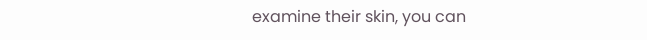examine their skin, you can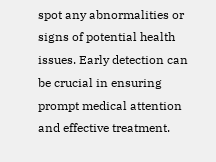spot any abnormalities or signs of potential health issues. Early detection can be crucial in ensuring prompt medical attention and effective treatment.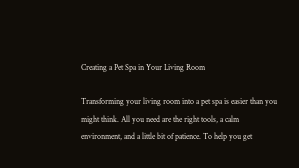Creating a Pet Spa in Your Living Room

Transforming your living room into a pet spa is easier than you might think. All you need are the right tools, a calm environment, and a little bit of patience. To help you get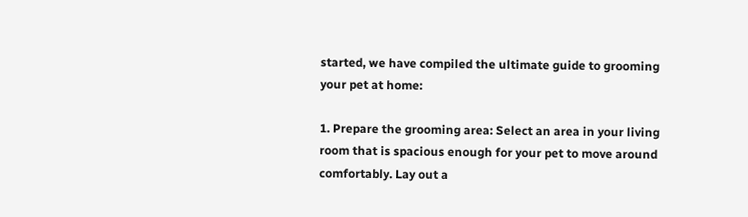started, we have compiled the ultimate guide to grooming your pet at home:

1. Prepare the grooming area: Select an area in your living room that is spacious enough for your pet to move around comfortably. Lay out a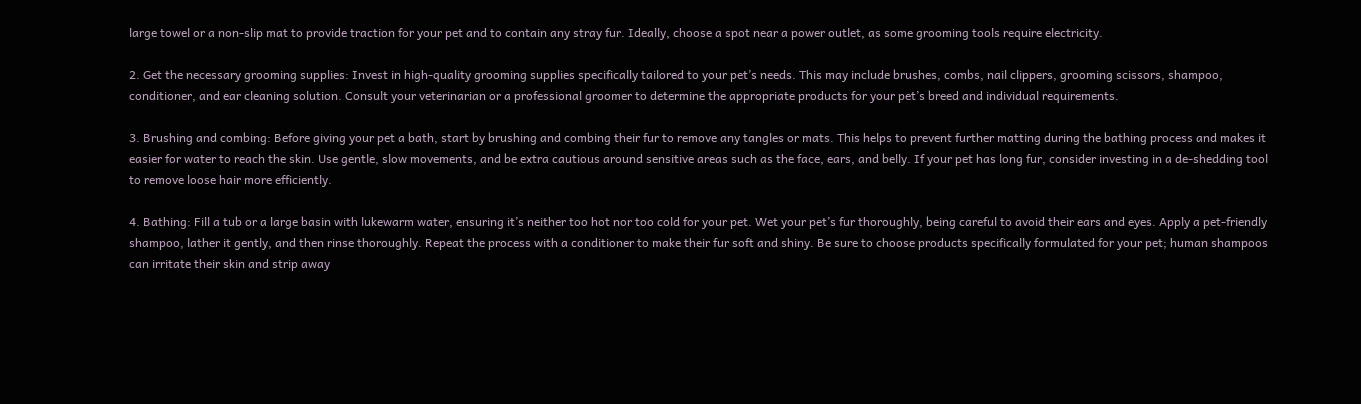large towel or a non-slip mat to provide traction for your pet and to contain any stray fur. Ideally, choose a spot near a power outlet, as some grooming tools require electricity.

2. Get the necessary grooming supplies: Invest in high-quality grooming supplies specifically tailored to your pet’s needs. This may include brushes, combs, nail clippers, grooming scissors, shampoo, conditioner, and ear cleaning solution. Consult your veterinarian or a professional groomer to determine the appropriate products for your pet’s breed and individual requirements.

3. Brushing and combing: Before giving your pet a bath, start by brushing and combing their fur to remove any tangles or mats. This helps to prevent further matting during the bathing process and makes it easier for water to reach the skin. Use gentle, slow movements, and be extra cautious around sensitive areas such as the face, ears, and belly. If your pet has long fur, consider investing in a de-shedding tool to remove loose hair more efficiently.

4. Bathing: Fill a tub or a large basin with lukewarm water, ensuring it’s neither too hot nor too cold for your pet. Wet your pet’s fur thoroughly, being careful to avoid their ears and eyes. Apply a pet-friendly shampoo, lather it gently, and then rinse thoroughly. Repeat the process with a conditioner to make their fur soft and shiny. Be sure to choose products specifically formulated for your pet; human shampoos can irritate their skin and strip away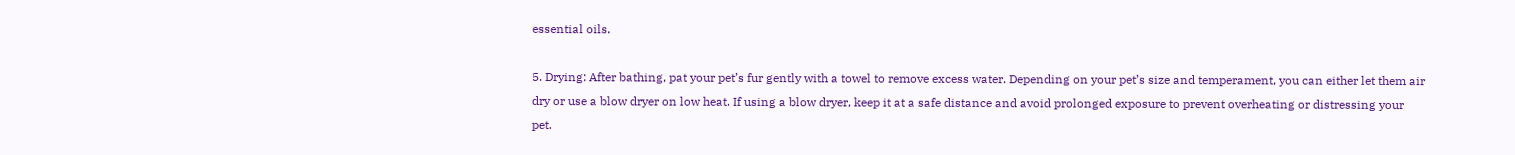essential oils.

5. Drying: After bathing, pat your pet’s fur gently with a towel to remove excess water. Depending on your pet’s size and temperament, you can either let them air dry or use a blow dryer on low heat. If using a blow dryer, keep it at a safe distance and avoid prolonged exposure to prevent overheating or distressing your pet.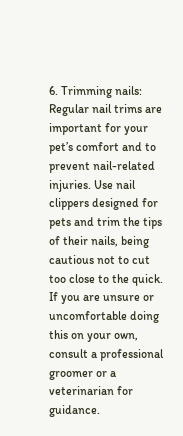6. Trimming nails: Regular nail trims are important for your pet’s comfort and to prevent nail-related injuries. Use nail clippers designed for pets and trim the tips of their nails, being cautious not to cut too close to the quick. If you are unsure or uncomfortable doing this on your own, consult a professional groomer or a veterinarian for guidance.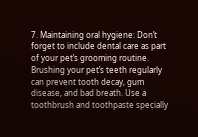7. Maintaining oral hygiene: Don’t forget to include dental care as part of your pet’s grooming routine. Brushing your pet’s teeth regularly can prevent tooth decay, gum disease, and bad breath. Use a toothbrush and toothpaste specially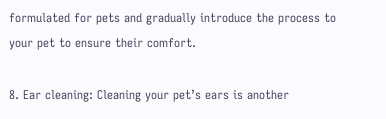formulated for pets and gradually introduce the process to your pet to ensure their comfort.

8. Ear cleaning: Cleaning your pet’s ears is another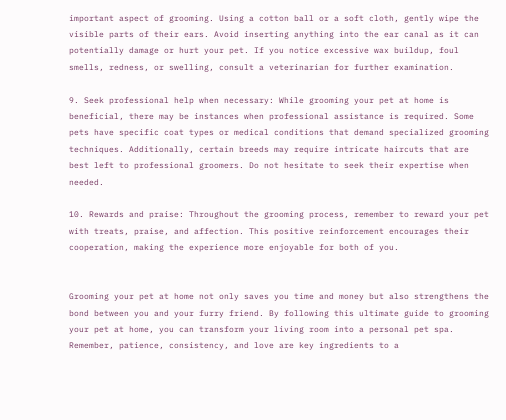important aspect of grooming. Using a cotton ball or a soft cloth, gently wipe the visible parts of their ears. Avoid inserting anything into the ear canal as it can potentially damage or hurt your pet. If you notice excessive wax buildup, foul smells, redness, or swelling, consult a veterinarian for further examination.

9. Seek professional help when necessary: While grooming your pet at home is beneficial, there may be instances when professional assistance is required. Some pets have specific coat types or medical conditions that demand specialized grooming techniques. Additionally, certain breeds may require intricate haircuts that are best left to professional groomers. Do not hesitate to seek their expertise when needed.

10. Rewards and praise: Throughout the grooming process, remember to reward your pet with treats, praise, and affection. This positive reinforcement encourages their cooperation, making the experience more enjoyable for both of you.


Grooming your pet at home not only saves you time and money but also strengthens the bond between you and your furry friend. By following this ultimate guide to grooming your pet at home, you can transform your living room into a personal pet spa. Remember, patience, consistency, and love are key ingredients to a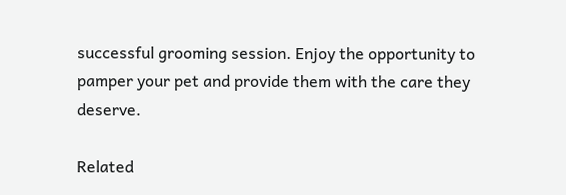successful grooming session. Enjoy the opportunity to pamper your pet and provide them with the care they deserve.

Related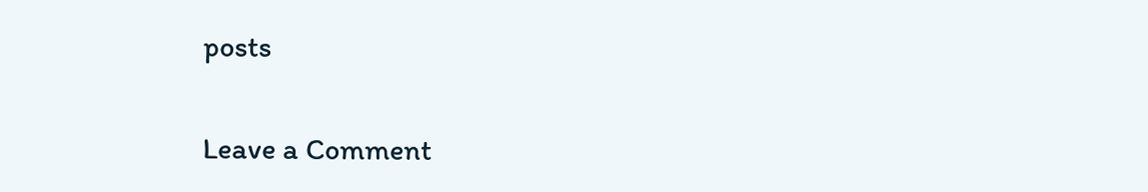posts

Leave a Comment